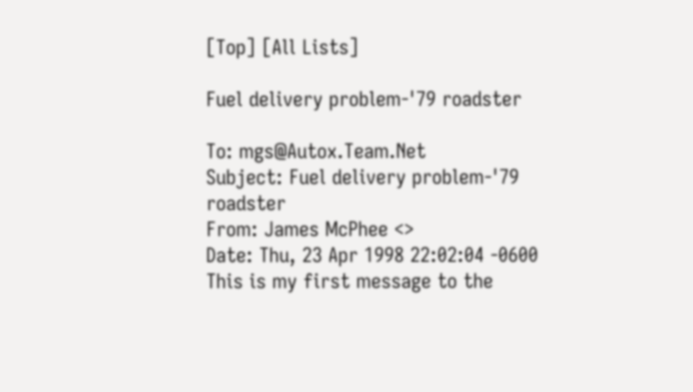[Top] [All Lists]

Fuel delivery problem-'79 roadster

To: mgs@Autox.Team.Net
Subject: Fuel delivery problem-'79 roadster
From: James McPhee <>
Date: Thu, 23 Apr 1998 22:02:04 -0600
This is my first message to the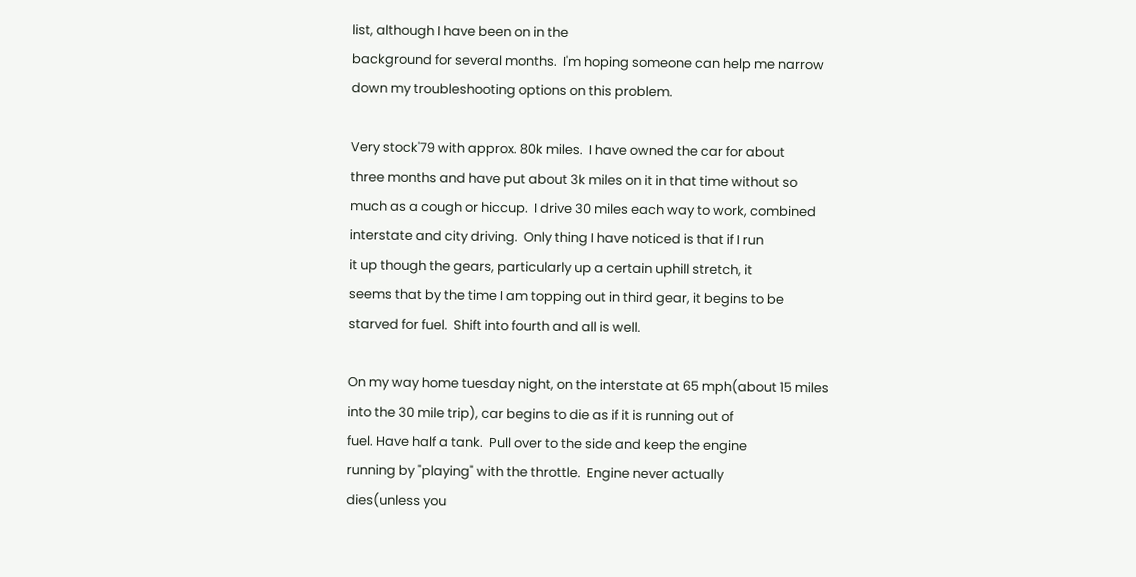list, although I have been on in the
background for several months.  I'm hoping someone can help me narrow
down my troubleshooting options on this problem.

Very stock'79 with approx. 80k miles.  I have owned the car for about
three months and have put about 3k miles on it in that time without so
much as a cough or hiccup.  I drive 30 miles each way to work, combined
interstate and city driving.  Only thing I have noticed is that if I run
it up though the gears, particularly up a certain uphill stretch, it
seems that by the time I am topping out in third gear, it begins to be
starved for fuel.  Shift into fourth and all is well.

On my way home tuesday night, on the interstate at 65 mph(about 15 miles
into the 30 mile trip), car begins to die as if it is running out of
fuel. Have half a tank.  Pull over to the side and keep the engine
running by "playing" with the throttle.  Engine never actually
dies(unless you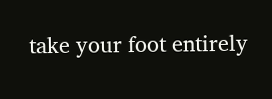take your foot entirely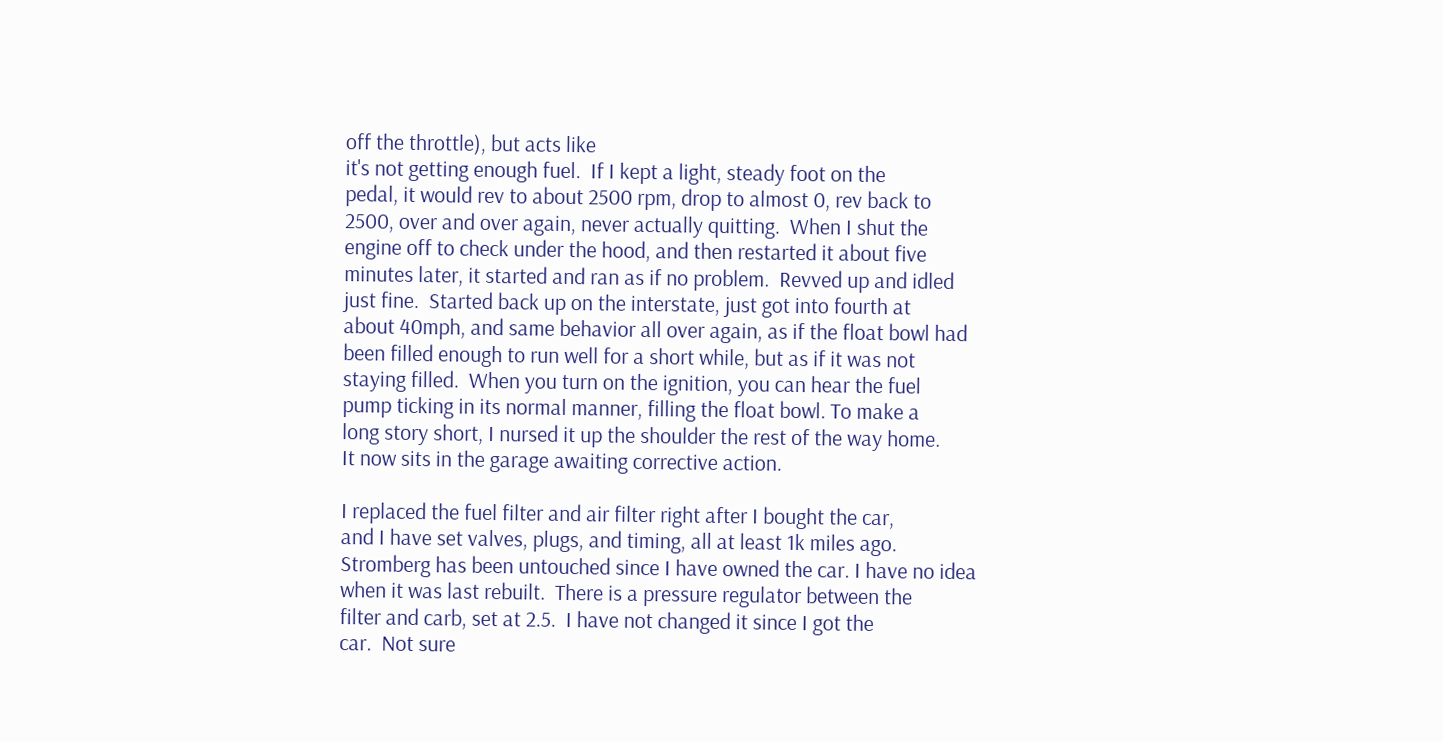off the throttle), but acts like
it's not getting enough fuel.  If I kept a light, steady foot on the
pedal, it would rev to about 2500 rpm, drop to almost 0, rev back to
2500, over and over again, never actually quitting.  When I shut the
engine off to check under the hood, and then restarted it about five
minutes later, it started and ran as if no problem.  Revved up and idled
just fine.  Started back up on the interstate, just got into fourth at
about 40mph, and same behavior all over again, as if the float bowl had
been filled enough to run well for a short while, but as if it was not
staying filled.  When you turn on the ignition, you can hear the fuel
pump ticking in its normal manner, filling the float bowl. To make a
long story short, I nursed it up the shoulder the rest of the way home.
It now sits in the garage awaiting corrective action.

I replaced the fuel filter and air filter right after I bought the car,
and I have set valves, plugs, and timing, all at least 1k miles ago.
Stromberg has been untouched since I have owned the car. I have no idea
when it was last rebuilt.  There is a pressure regulator between the
filter and carb, set at 2.5.  I have not changed it since I got the
car.  Not sure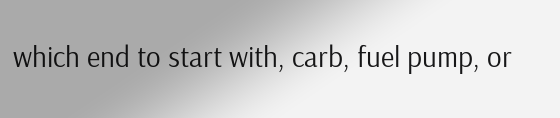which end to start with, carb, fuel pump, or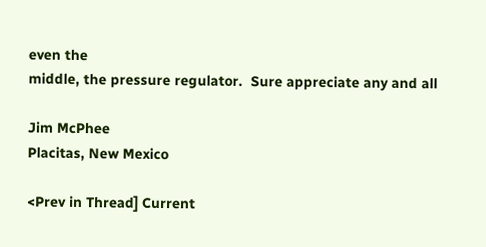even the
middle, the pressure regulator.  Sure appreciate any and all

Jim McPhee
Placitas, New Mexico

<Prev in Thread] Current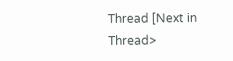Thread [Next in Thread>